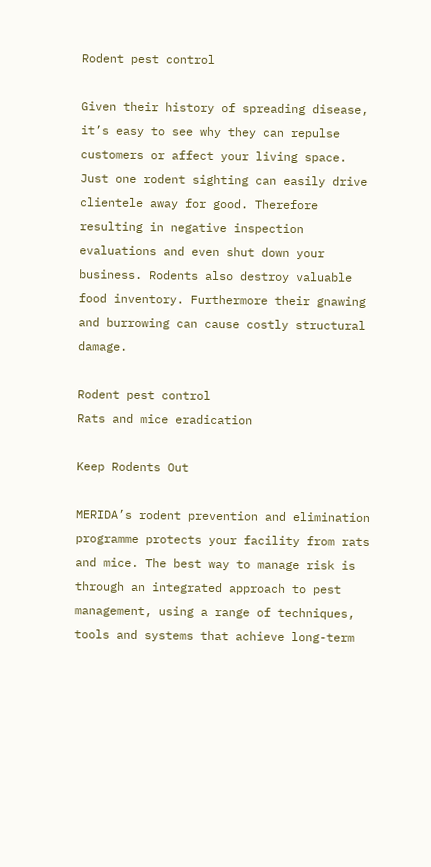Rodent pest control

Given their history of spreading disease, it’s easy to see why they can repulse customers or affect your living space. Just one rodent sighting can easily drive clientele away for good. Therefore resulting in negative inspection evaluations and even shut down your business. Rodents also destroy valuable food inventory. Furthermore their gnawing and burrowing can cause costly structural damage.

Rodent pest control
Rats and mice eradication

Keep Rodents Out

MERIDA’s rodent prevention and elimination programme protects your facility from rats and mice. The best way to manage risk is through an integrated approach to pest management, using a range of techniques, tools and systems that achieve long-term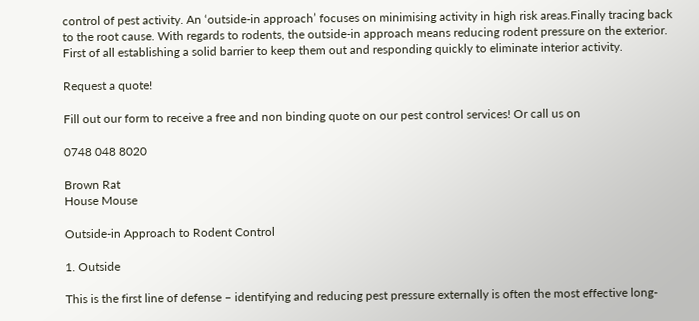control of pest activity. An ‘outside-in approach’ focuses on minimising activity in high risk areas.Finally tracing back to the root cause. With regards to rodents, the outside-in approach means reducing rodent pressure on the exterior. First of all establishing a solid barrier to keep them out and responding quickly to eliminate interior activity.

Request a quote!

Fill out our form to receive a free and non binding quote on our pest control services! Or call us on

0748 048 8020

Brown Rat
House Mouse

Outside-in Approach to Rodent Control

1. Outside

This is the first line of defense – identifying and reducing pest pressure externally is often the most effective long-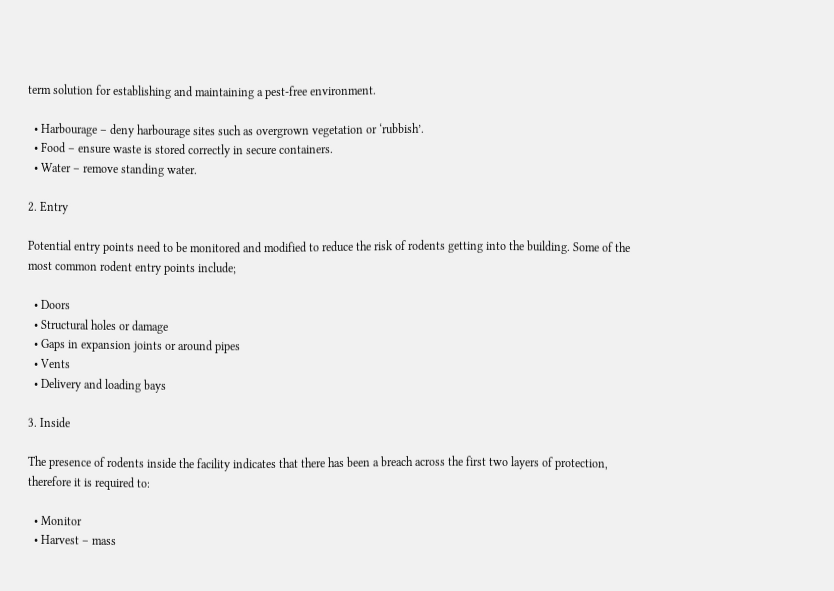term solution for establishing and maintaining a pest-free environment.

  • Harbourage – deny harbourage sites such as overgrown vegetation or ‘rubbish’.
  • Food – ensure waste is stored correctly in secure containers.
  • Water – remove standing water.

2. Entry

Potential entry points need to be monitored and modified to reduce the risk of rodents getting into the building. Some of the most common rodent entry points include;

  • Doors
  • Structural holes or damage
  • Gaps in expansion joints or around pipes
  • Vents
  • Delivery and loading bays

3. Inside

The presence of rodents inside the facility indicates that there has been a breach across the first two layers of protection, therefore it is required to:

  • Monitor
  • Harvest – mass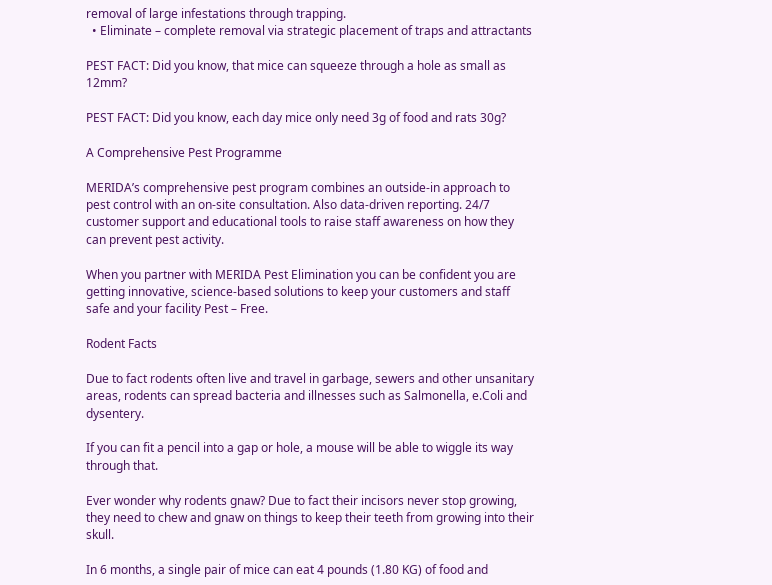removal of large infestations through trapping.
  • Eliminate – complete removal via strategic placement of traps and attractants

PEST FACT: Did you know, that mice can squeeze through a hole as small as 12mm?

PEST FACT: Did you know, each day mice only need 3g of food and rats 30g?

A Comprehensive Pest Programme

MERIDA’s comprehensive pest program combines an outside-in approach to pest control with an on-site consultation. Also data-driven reporting. 24/7 customer support and educational tools to raise staff awareness on how they can prevent pest activity.

When you partner with MERIDA Pest Elimination you can be confident you are getting innovative, science-based solutions to keep your customers and staff safe and your facility Pest – Free.

Rodent Facts

Due to fact rodents often live and travel in garbage, sewers and other unsanitary areas, rodents can spread bacteria and illnesses such as Salmonella, e.Coli and dysentery.

If you can fit a pencil into a gap or hole, a mouse will be able to wiggle its way through that.

Ever wonder why rodents gnaw? Due to fact their incisors never stop growing, they need to chew and gnaw on things to keep their teeth from growing into their skull.

In 6 months, a single pair of mice can eat 4 pounds (1.80 KG) of food and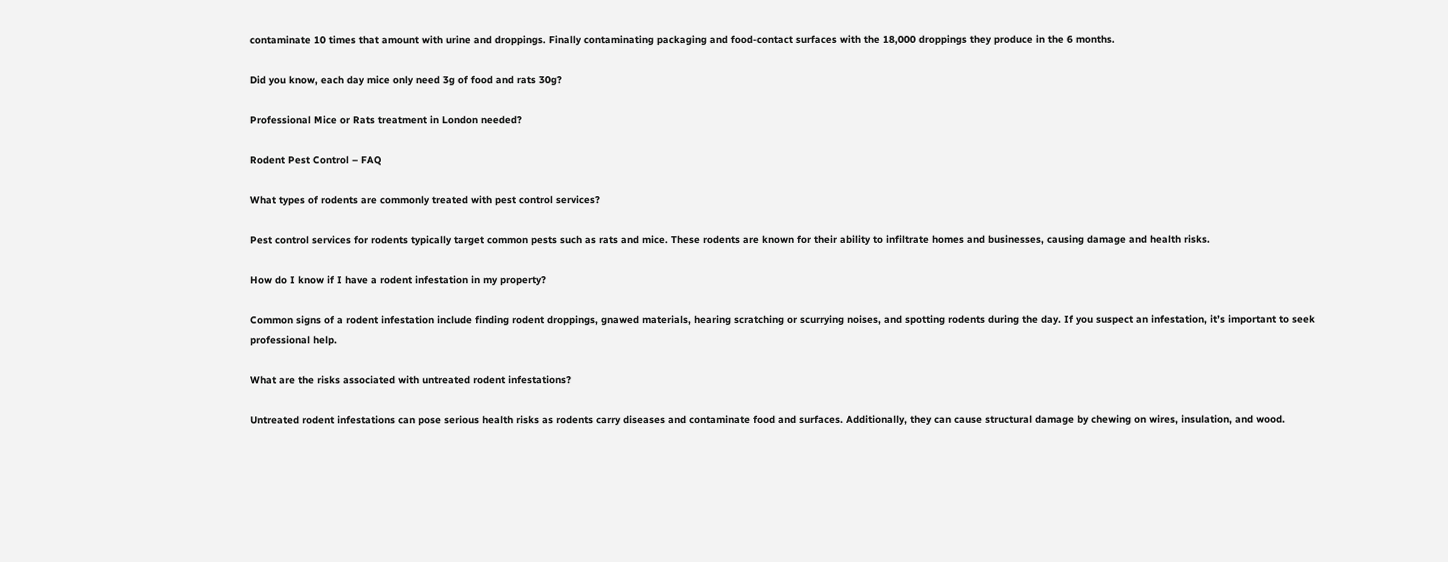contaminate 10 times that amount with urine and droppings. Finally contaminating packaging and food-contact surfaces with the 18,000 droppings they produce in the 6 months.

Did you know, each day mice only need 3g of food and rats 30g?

Professional Mice or Rats treatment in London needed?

Rodent Pest Control – FAQ

What types of rodents are commonly treated with pest control services?

Pest control services for rodents typically target common pests such as rats and mice. These rodents are known for their ability to infiltrate homes and businesses, causing damage and health risks.

How do I know if I have a rodent infestation in my property?

Common signs of a rodent infestation include finding rodent droppings, gnawed materials, hearing scratching or scurrying noises, and spotting rodents during the day. If you suspect an infestation, it’s important to seek professional help.

What are the risks associated with untreated rodent infestations?

Untreated rodent infestations can pose serious health risks as rodents carry diseases and contaminate food and surfaces. Additionally, they can cause structural damage by chewing on wires, insulation, and wood.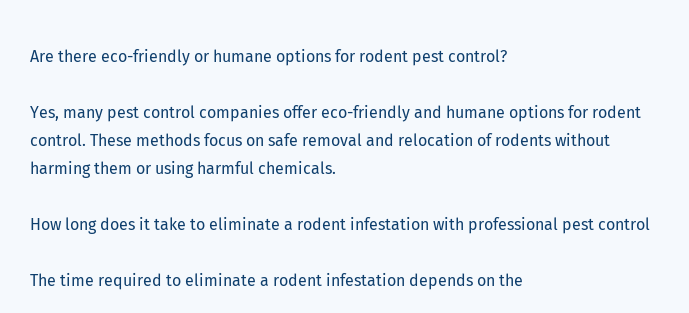Are there eco-friendly or humane options for rodent pest control?

Yes, many pest control companies offer eco-friendly and humane options for rodent control. These methods focus on safe removal and relocation of rodents without harming them or using harmful chemicals.

How long does it take to eliminate a rodent infestation with professional pest control

The time required to eliminate a rodent infestation depends on the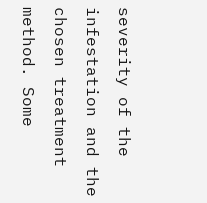severity of the infestation and the chosen treatment method. Some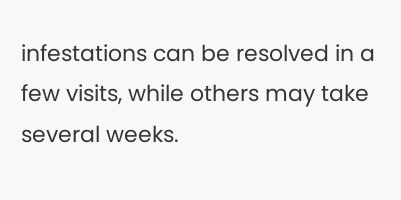infestations can be resolved in a few visits, while others may take several weeks.